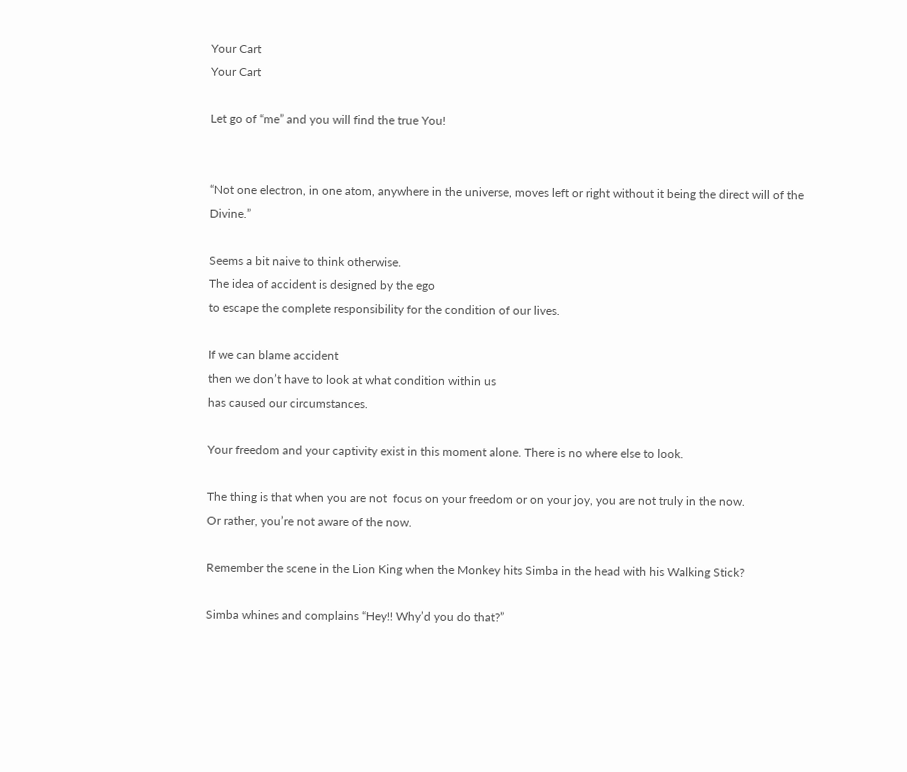Your Cart
Your Cart

Let go of “me” and you will find the true You!


“Not one electron, in one atom, anywhere in the universe, moves left or right without it being the direct will of the Divine.”

Seems a bit naive to think otherwise.
The idea of accident is designed by the ego
to escape the complete responsibility for the condition of our lives.

If we can blame accident
then we don’t have to look at what condition within us
has caused our circumstances.

Your freedom and your captivity exist in this moment alone. There is no where else to look.

The thing is that when you are not  focus on your freedom or on your joy, you are not truly in the now.
Or rather, you’re not aware of the now.

Remember the scene in the Lion King when the Monkey hits Simba in the head with his Walking Stick?

Simba whines and complains “Hey!! Why’d you do that?”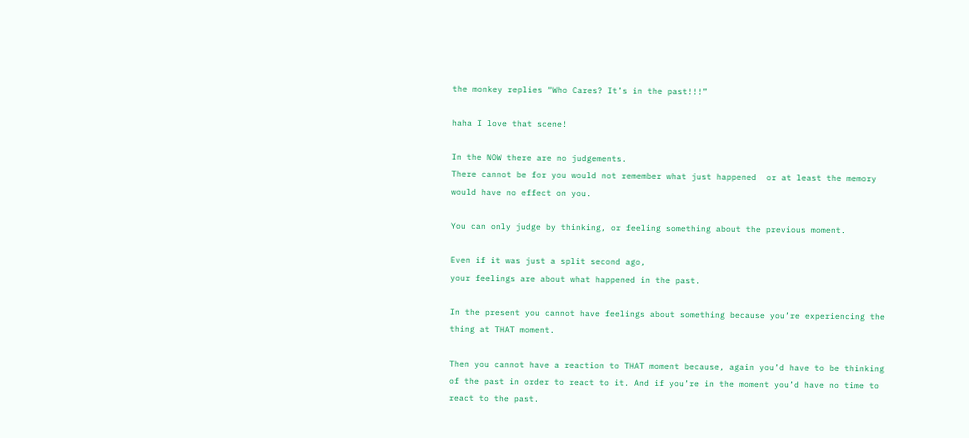the monkey replies “Who Cares? It’s in the past!!!”

haha I love that scene!

In the NOW there are no judgements.
There cannot be for you would not remember what just happened  or at least the memory would have no effect on you.

You can only judge by thinking, or feeling something about the previous moment.

Even if it was just a split second ago,
your feelings are about what happened in the past.

In the present you cannot have feelings about something because you’re experiencing the thing at THAT moment.

Then you cannot have a reaction to THAT moment because, again you’d have to be thinking of the past in order to react to it. And if you’re in the moment you’d have no time to react to the past.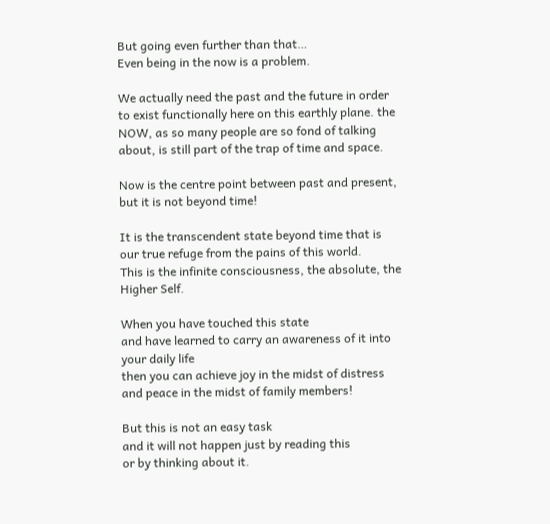But going even further than that…
Even being in the now is a problem.

We actually need the past and the future in order to exist functionally here on this earthly plane. the NOW, as so many people are so fond of talking about, is still part of the trap of time and space.

Now is the centre point between past and present, but it is not beyond time!

It is the transcendent state beyond time that is our true refuge from the pains of this world.
This is the infinite consciousness, the absolute, the Higher Self.

When you have touched this state
and have learned to carry an awareness of it into your daily life
then you can achieve joy in the midst of distress
and peace in the midst of family members!

But this is not an easy task
and it will not happen just by reading this
or by thinking about it.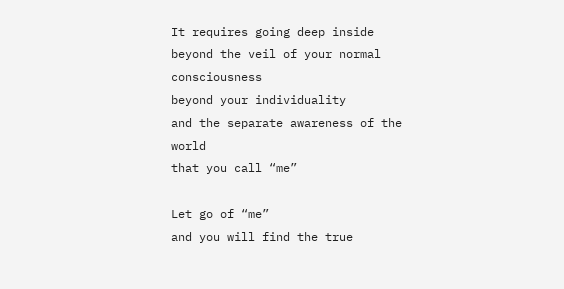It requires going deep inside
beyond the veil of your normal consciousness
beyond your individuality
and the separate awareness of the world
that you call “me”

Let go of “me”
and you will find the true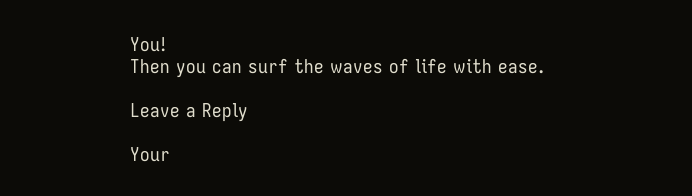You!
Then you can surf the waves of life with ease.

Leave a Reply

Your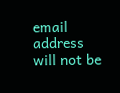email address will not be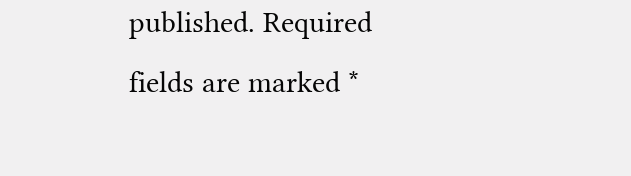published. Required fields are marked *